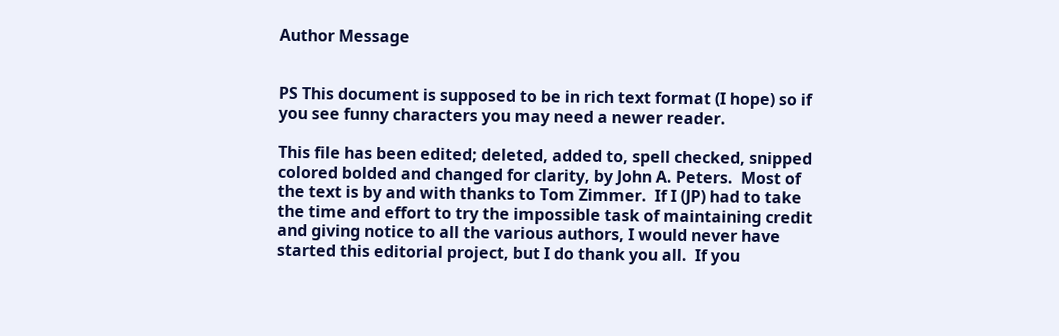Author Message


PS This document is supposed to be in rich text format (I hope) so if
you see funny characters you may need a newer reader.

This file has been edited; deleted, added to, spell checked, snipped
colored bolded and changed for clarity, by John A. Peters.  Most of
the text is by and with thanks to Tom Zimmer.  If I (JP) had to take
the time and effort to try the impossible task of maintaining credit
and giving notice to all the various authors, I would never have
started this editorial project, but I do thank you all.  If you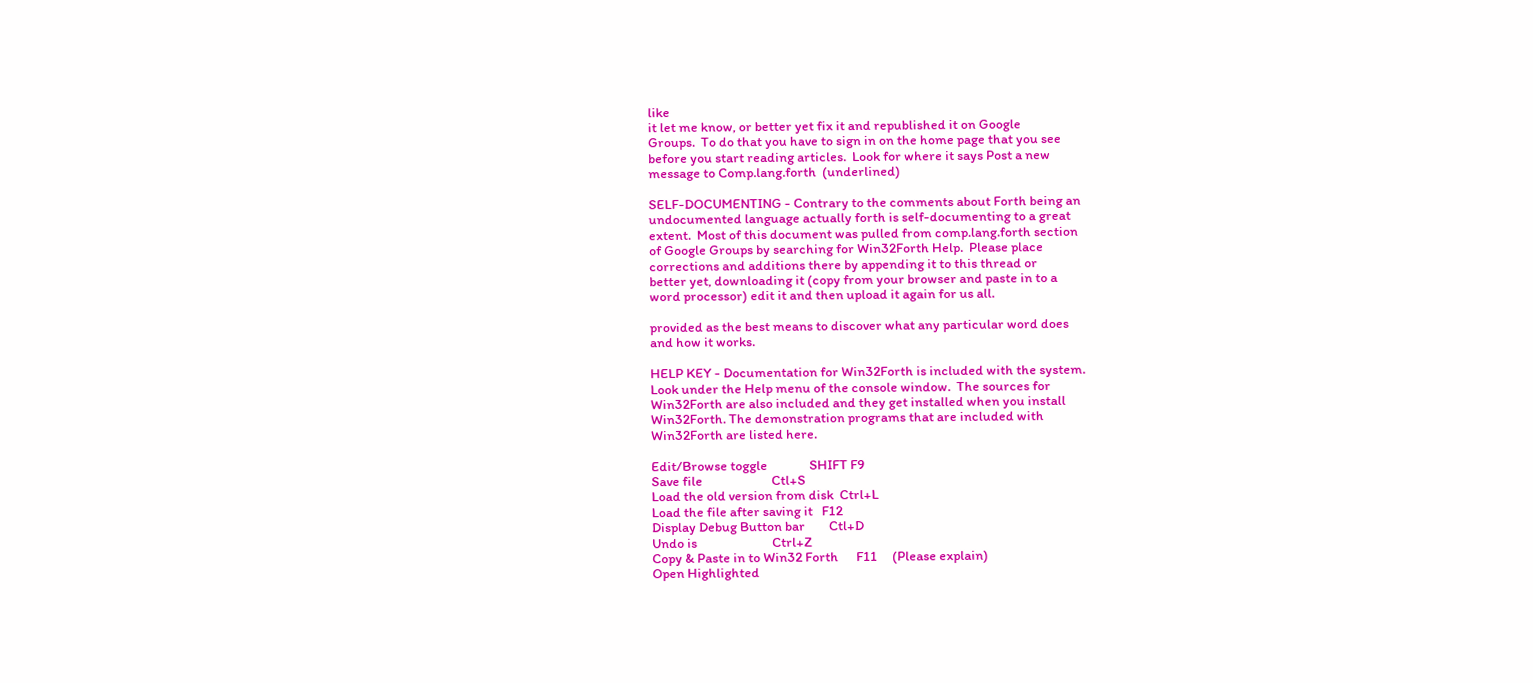like
it let me know, or better yet fix it and republished it on Google
Groups.  To do that you have to sign in on the home page that you see
before you start reading articles.  Look for where it says Post a new
message to Comp.lang.forth  (underlined)

SELF-DOCUMENTING - Contrary to the comments about Forth being an
undocumented language actually forth is self-documenting to a great
extent.  Most of this document was pulled from comp.lang.forth section
of Google Groups by searching for Win32Forth Help.  Please place
corrections and additions there by appending it to this thread or
better yet, downloading it (copy from your browser and paste in to a
word processor) edit it and then upload it again for us all.

provided as the best means to discover what any particular word does
and how it works.

HELP KEY - Documentation for Win32Forth is included with the system.
Look under the Help menu of the console window.  The sources for
Win32Forth are also included and they get installed when you install
Win32Forth. The demonstration programs that are included with
Win32Forth are listed here.

Edit/Browse toggle              SHIFT F9
Save file                       Ctl+S
Load the old version from disk  Ctrl+L
Load the file after saving it   F12
Display Debug Button bar        Ctl+D
Undo is                         Ctrl+Z
Copy & Paste in to Win32 Forth      F11     (Please explain)
Open Highlighted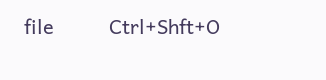file           Ctrl+Shft+O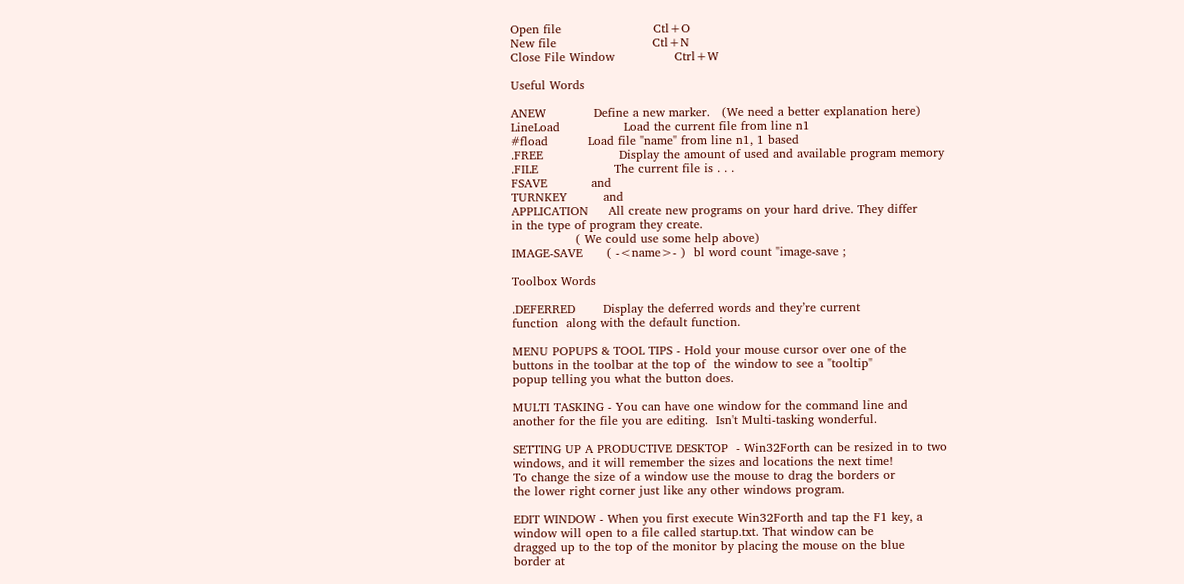Open file                       Ctl+O
New file                        Ctl+N
Close File Window               Ctrl+W

Useful Words

ANEW            Define a new marker.   (We need a better explanation here)
LineLoad                Load the current file from line n1
#fload          Load file "name" from line n1, 1 based
.FREE                   Display the amount of used and available program memory
.FILE                   The current file is . . .
FSAVE           and
TURNKEY         and
APPLICATION     All create new programs on your hard drive. They differ
in the type of program they create.
                ( We could use some help above)
IMAGE-SAVE      ( -<name>- )  bl word count "image-save ;

Toolbox Words

.DEFERRED       Display the deferred words and they’re current
function  along with the default function.

MENU POPUPS & TOOL TIPS - Hold your mouse cursor over one of the
buttons in the toolbar at the top of  the window to see a "tooltip"
popup telling you what the button does.

MULTI TASKING - You can have one window for the command line and
another for the file you are editing.  Isn't Multi-tasking wonderful.

SETTING UP A PRODUCTIVE DESKTOP  - Win32Forth can be resized in to two
windows, and it will remember the sizes and locations the next time!
To change the size of a window use the mouse to drag the borders or
the lower right corner just like any other windows program.

EDIT WINDOW - When you first execute Win32Forth and tap the F1 key, a
window will open to a file called startup.txt. That window can be
dragged up to the top of the monitor by placing the mouse on the blue
border at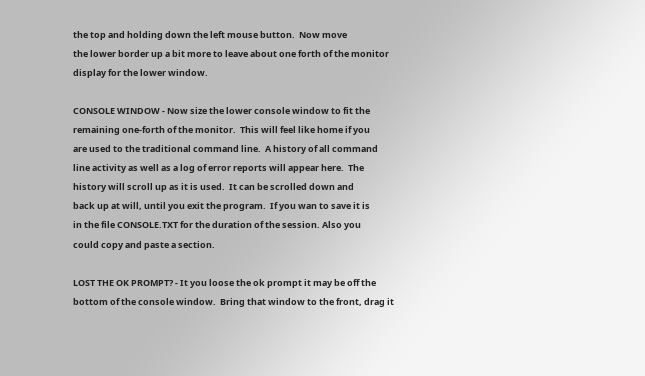the top and holding down the left mouse button.  Now move
the lower border up a bit more to leave about one forth of the monitor
display for the lower window.

CONSOLE WINDOW - Now size the lower console window to fit the
remaining one-forth of the monitor.  This will feel like home if you
are used to the traditional command line.  A history of all command
line activity as well as a log of error reports will appear here.  The
history will scroll up as it is used.  It can be scrolled down and
back up at will, until you exit the program.  If you wan to save it is
in the file CONSOLE.TXT for the duration of the session. Also you
could copy and paste a section.

LOST THE OK PROMPT? - It you loose the ok prompt it may be off the
bottom of the console window.  Bring that window to the front, drag it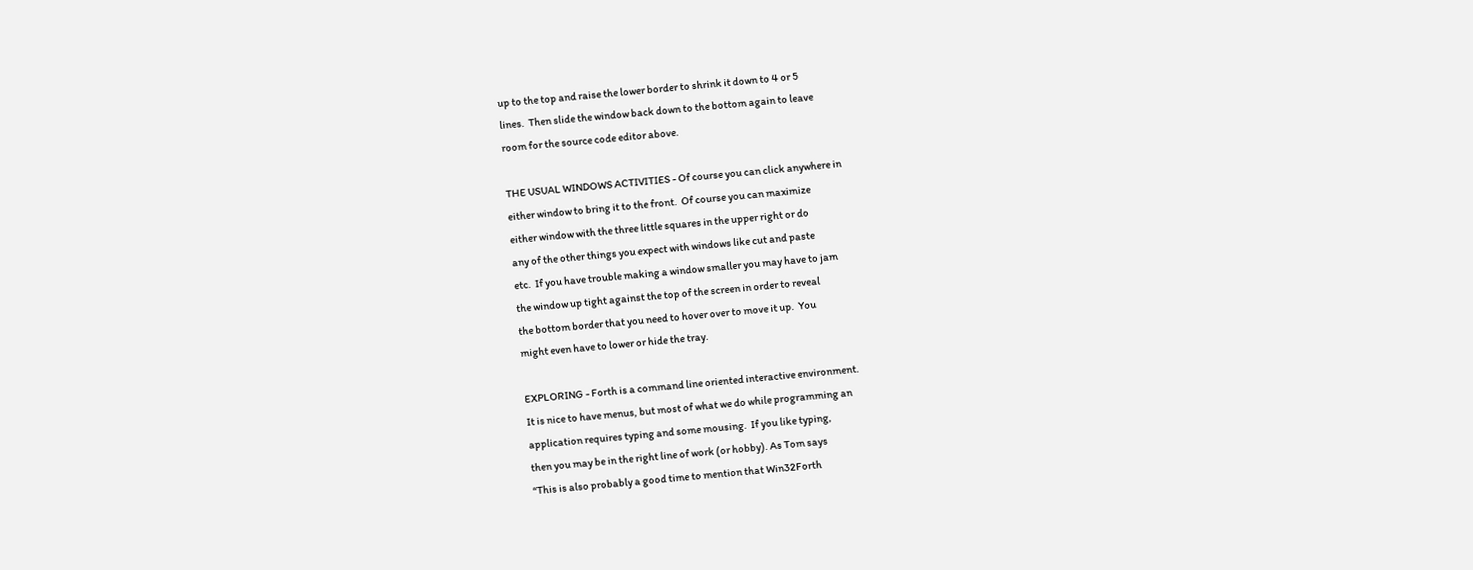up to the top and raise the lower border to shrink it down to 4 or 5
lines.  Then slide the window back down to the bottom again to leave
room for the source code editor above.

THE USUAL WINDOWS ACTIVITIES - Of course you can click anywhere in
either window to bring it to the front.  Of course you can maximize
either window with the three little squares in the upper right or do
any of the other things you expect with windows like cut and paste
etc.  If you have trouble making a window smaller you may have to jam
the window up tight against the top of the screen in order to reveal
the bottom border that you need to hover over to move it up.  You
might even have to lower or hide the tray.

EXPLORING - Forth is a command line oriented interactive environment.
It is nice to have menus, but most of what we do while programming an
application requires typing and some mousing.  If you like typing,
then you may be in the right line of work (or hobby). As Tom says
“This is also probably a good time to mention that Win32Forth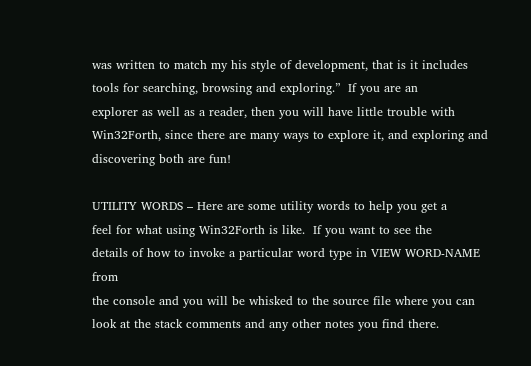was written to match my his style of development, that is it includes
tools for searching, browsing and exploring.”  If you are an
explorer as well as a reader, then you will have little trouble with
Win32Forth, since there are many ways to explore it, and exploring and
discovering both are fun!

UTILITY WORDS – Here are some utility words to help you get a
feel for what using Win32Forth is like.  If you want to see the
details of how to invoke a particular word type in VIEW WORD-NAME from
the console and you will be whisked to the source file where you can
look at the stack comments and any other notes you find there.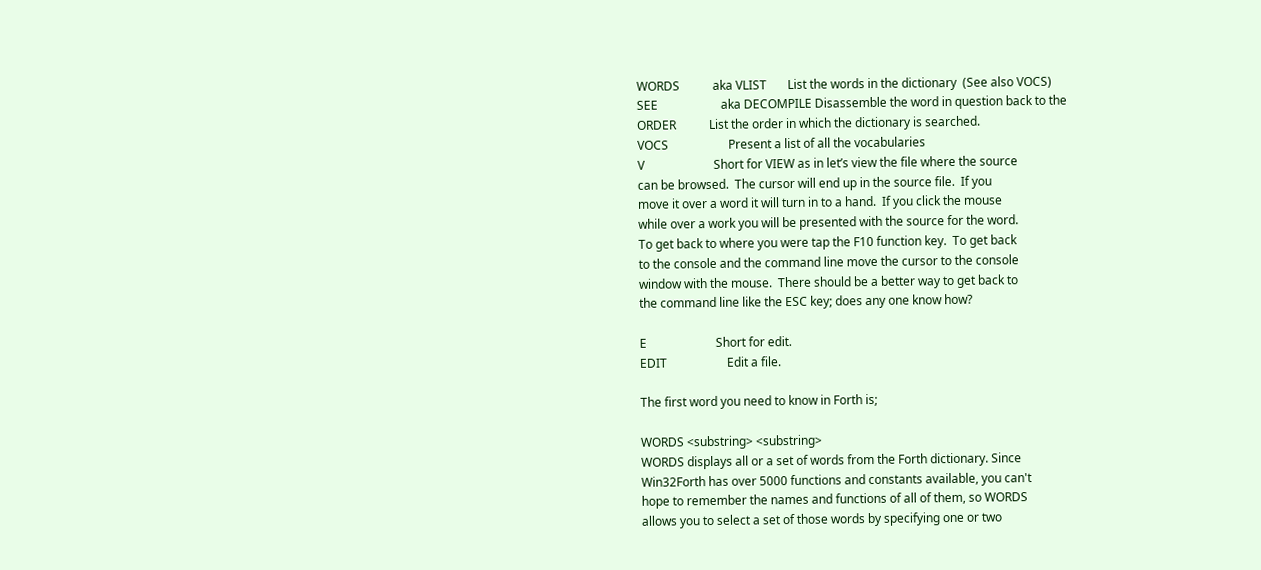WORDS           aka VLIST       List the words in the dictionary  (See also VOCS)
SEE                     aka DECOMPILE Disassemble the word in question back to the
ORDER           List the order in which the dictionary is searched.
VOCS                    Present a list of all the vocabularies
V                       Short for VIEW as in let’s view the file where the source
can be browsed.  The cursor will end up in the source file.  If you
move it over a word it will turn in to a hand.  If you click the mouse
while over a work you will be presented with the source for the word.
To get back to where you were tap the F10 function key.  To get back
to the console and the command line move the cursor to the console
window with the mouse.  There should be a better way to get back to
the command line like the ESC key; does any one know how?

E                       Short for edit.
EDIT                    Edit a file.

The first word you need to know in Forth is;

WORDS <substring> <substring>
WORDS displays all or a set of words from the Forth dictionary. Since
Win32Forth has over 5000 functions and constants available, you can't
hope to remember the names and functions of all of them, so WORDS
allows you to select a set of those words by specifying one or two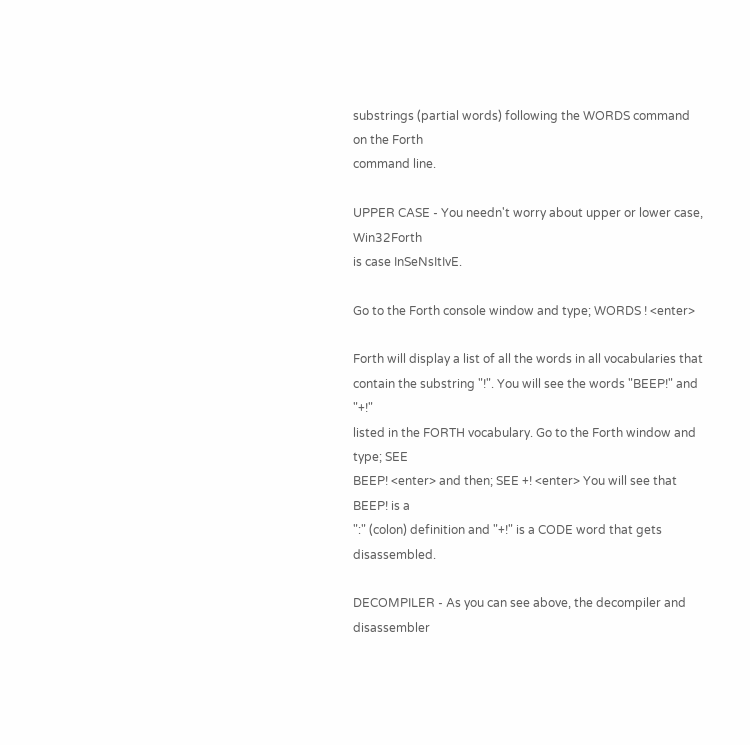substrings (partial words) following the WORDS command on the Forth
command line.

UPPER CASE - You needn't worry about upper or lower case, Win32Forth
is case InSeNsItIvE.

Go to the Forth console window and type; WORDS ! <enter>

Forth will display a list of all the words in all vocabularies that
contain the substring "!". You will see the words "BEEP!" and "+!"
listed in the FORTH vocabulary. Go to the Forth window and type; SEE
BEEP! <enter> and then; SEE +! <enter> You will see that BEEP! is a
":" (colon) definition and "+!" is a CODE word that gets disassembled.

DECOMPILER - As you can see above, the decompiler and disassembler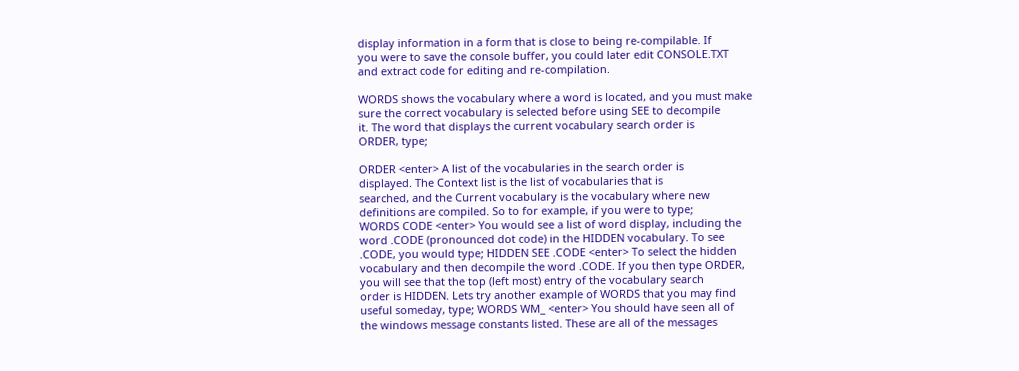display information in a form that is close to being re-compilable. If
you were to save the console buffer, you could later edit CONSOLE.TXT
and extract code for editing and re-compilation.

WORDS shows the vocabulary where a word is located, and you must make
sure the correct vocabulary is selected before using SEE to decompile
it. The word that displays the current vocabulary search order is
ORDER, type;

ORDER <enter> A list of the vocabularies in the search order is
displayed. The Context list is the list of vocabularies that is
searched, and the Current vocabulary is the vocabulary where new
definitions are compiled. So to for example, if you were to type;
WORDS CODE <enter> You would see a list of word display, including the
word .CODE (pronounced dot code) in the HIDDEN vocabulary. To see
.CODE, you would type; HIDDEN SEE .CODE <enter> To select the hidden
vocabulary and then decompile the word .CODE. If you then type ORDER,
you will see that the top (left most) entry of the vocabulary search
order is HIDDEN. Lets try another example of WORDS that you may find
useful someday, type; WORDS WM_ <enter> You should have seen all of
the windows message constants listed. These are all of the messages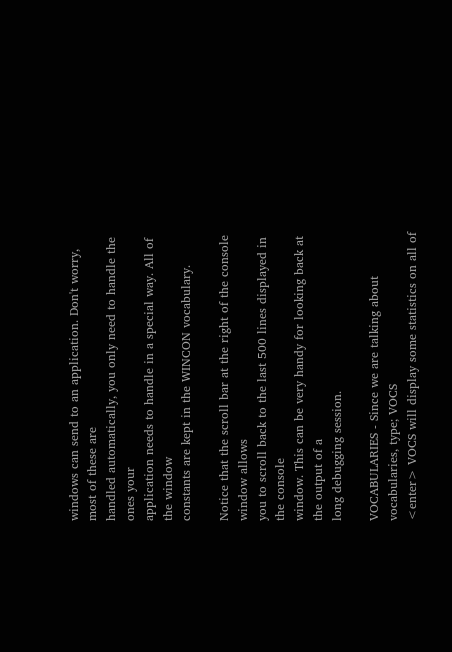windows can send to an application. Don't worry, most of these are
handled automatically, you only need to handle the ones your
application needs to handle in a special way. All of the window
constants are kept in the WINCON vocabulary.

Notice that the scroll bar at the right of the console window allows
you to scroll back to the last 500 lines displayed in the console
window. This can be very handy for looking back at the output of a
long debugging session.

VOCABULARIES - Since we are talking about vocabularies, type; VOCS
<enter> VOCS will display some statistics on all of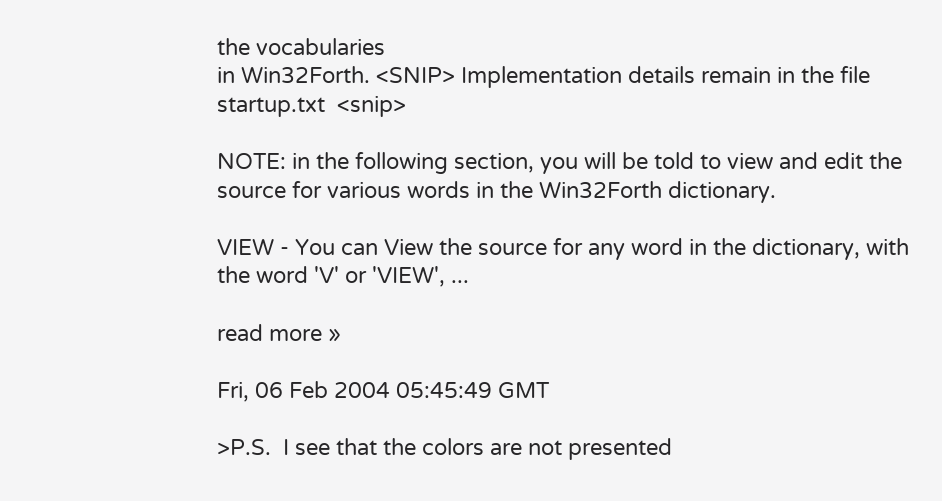the vocabularies
in Win32Forth. <SNIP> Implementation details remain in the file
startup.txt  <snip>

NOTE: in the following section, you will be told to view and edit the
source for various words in the Win32Forth dictionary.

VIEW - You can View the source for any word in the dictionary, with
the word 'V' or 'VIEW', ...

read more »

Fri, 06 Feb 2004 05:45:49 GMT

>P.S.  I see that the colors are not presented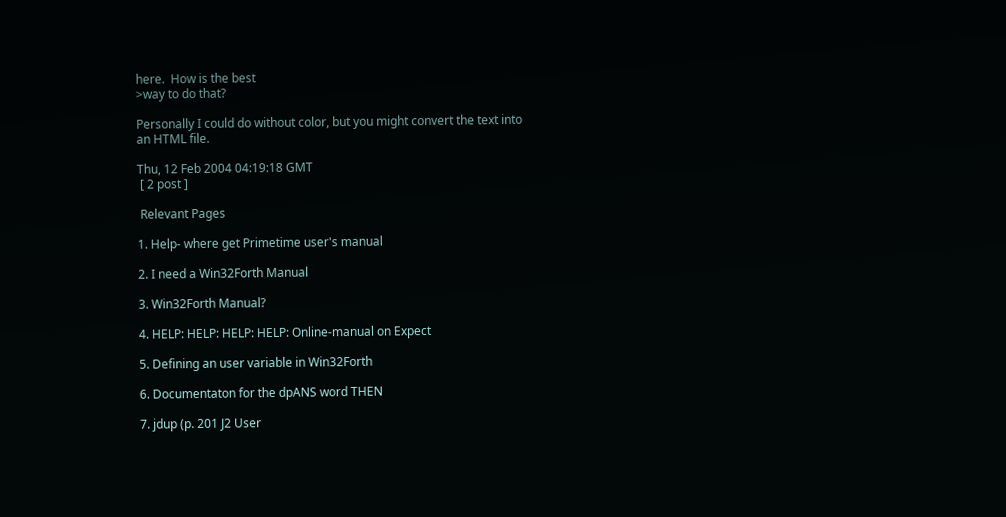here.  How is the best
>way to do that?

Personally I could do without color, but you might convert the text into
an HTML file.

Thu, 12 Feb 2004 04:19:18 GMT
 [ 2 post ]

 Relevant Pages

1. Help- where get Primetime user's manual

2. I need a Win32Forth Manual

3. Win32Forth Manual?

4. HELP: HELP: HELP: HELP: Online-manual on Expect

5. Defining an user variable in Win32Forth

6. Documentaton for the dpANS word THEN

7. jdup (p. 201 J2 User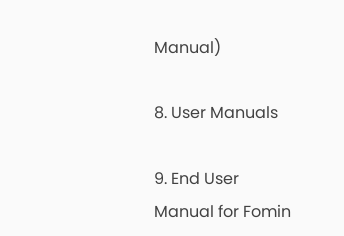Manual)

8. User Manuals

9. End User Manual for Fomin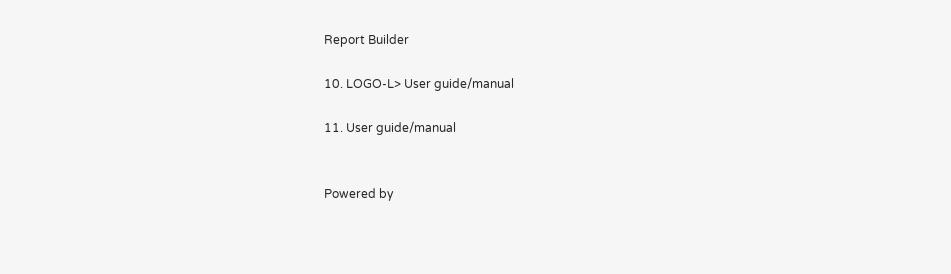Report Builder

10. LOGO-L> User guide/manual

11. User guide/manual


Powered by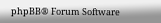phpBB® Forum Software